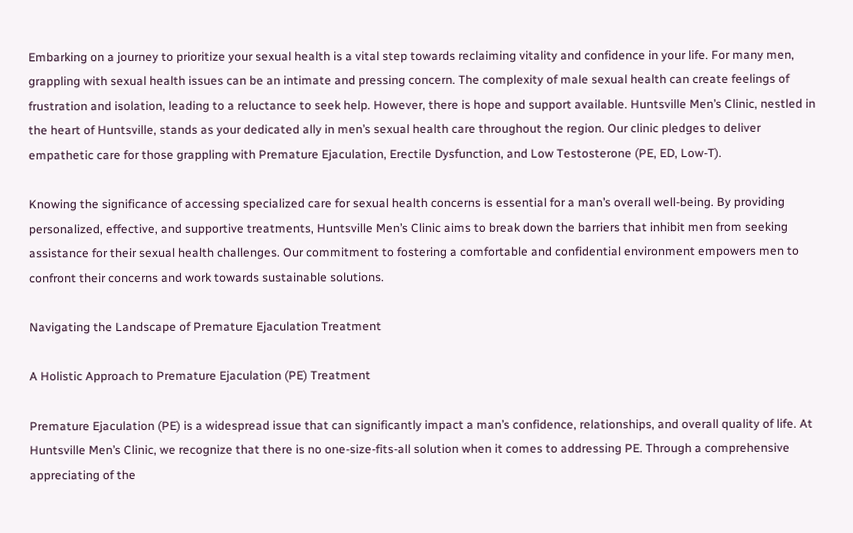Embarking on a journey to prioritize your sexual health is a vital step towards reclaiming vitality and confidence in your life. For many men, grappling with sexual health issues can be an intimate and pressing concern. The complexity of male sexual health can create feelings of frustration and isolation, leading to a reluctance to seek help. However, there is hope and support available. Huntsville Men’s Clinic, nestled in the heart of Huntsville, stands as your dedicated ally in men’s sexual health care throughout the region. Our clinic pledges to deliver empathetic care for those grappling with Premature Ejaculation, Erectile Dysfunction, and Low Testosterone (PE, ED, Low-T).

Knowing the significance of accessing specialized care for sexual health concerns is essential for a man’s overall well-being. By providing personalized, effective, and supportive treatments, Huntsville Men’s Clinic aims to break down the barriers that inhibit men from seeking assistance for their sexual health challenges. Our commitment to fostering a comfortable and confidential environment empowers men to confront their concerns and work towards sustainable solutions.

Navigating the Landscape of Premature Ejaculation Treatment

A Holistic Approach to Premature Ejaculation (PE) Treatment

Premature Ejaculation (PE) is a widespread issue that can significantly impact a man’s confidence, relationships, and overall quality of life. At Huntsville Men’s Clinic, we recognize that there is no one-size-fits-all solution when it comes to addressing PE. Through a comprehensive appreciating of the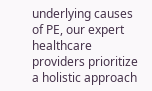underlying causes of PE, our expert healthcare providers prioritize a holistic approach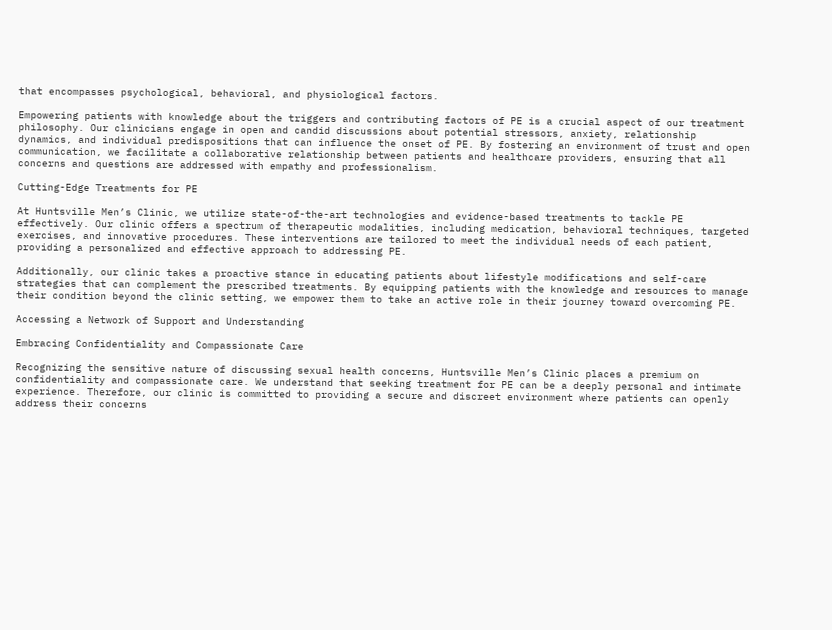that encompasses psychological, behavioral, and physiological factors.

Empowering patients with knowledge about the triggers and contributing factors of PE is a crucial aspect of our treatment philosophy. Our clinicians engage in open and candid discussions about potential stressors, anxiety, relationship dynamics, and individual predispositions that can influence the onset of PE. By fostering an environment of trust and open communication, we facilitate a collaborative relationship between patients and healthcare providers, ensuring that all concerns and questions are addressed with empathy and professionalism.

Cutting-Edge Treatments for PE

At Huntsville Men’s Clinic, we utilize state-of-the-art technologies and evidence-based treatments to tackle PE effectively. Our clinic offers a spectrum of therapeutic modalities, including medication, behavioral techniques, targeted exercises, and innovative procedures. These interventions are tailored to meet the individual needs of each patient, providing a personalized and effective approach to addressing PE.

Additionally, our clinic takes a proactive stance in educating patients about lifestyle modifications and self-care strategies that can complement the prescribed treatments. By equipping patients with the knowledge and resources to manage their condition beyond the clinic setting, we empower them to take an active role in their journey toward overcoming PE.

Accessing a Network of Support and Understanding

Embracing Confidentiality and Compassionate Care

Recognizing the sensitive nature of discussing sexual health concerns, Huntsville Men’s Clinic places a premium on confidentiality and compassionate care. We understand that seeking treatment for PE can be a deeply personal and intimate experience. Therefore, our clinic is committed to providing a secure and discreet environment where patients can openly address their concerns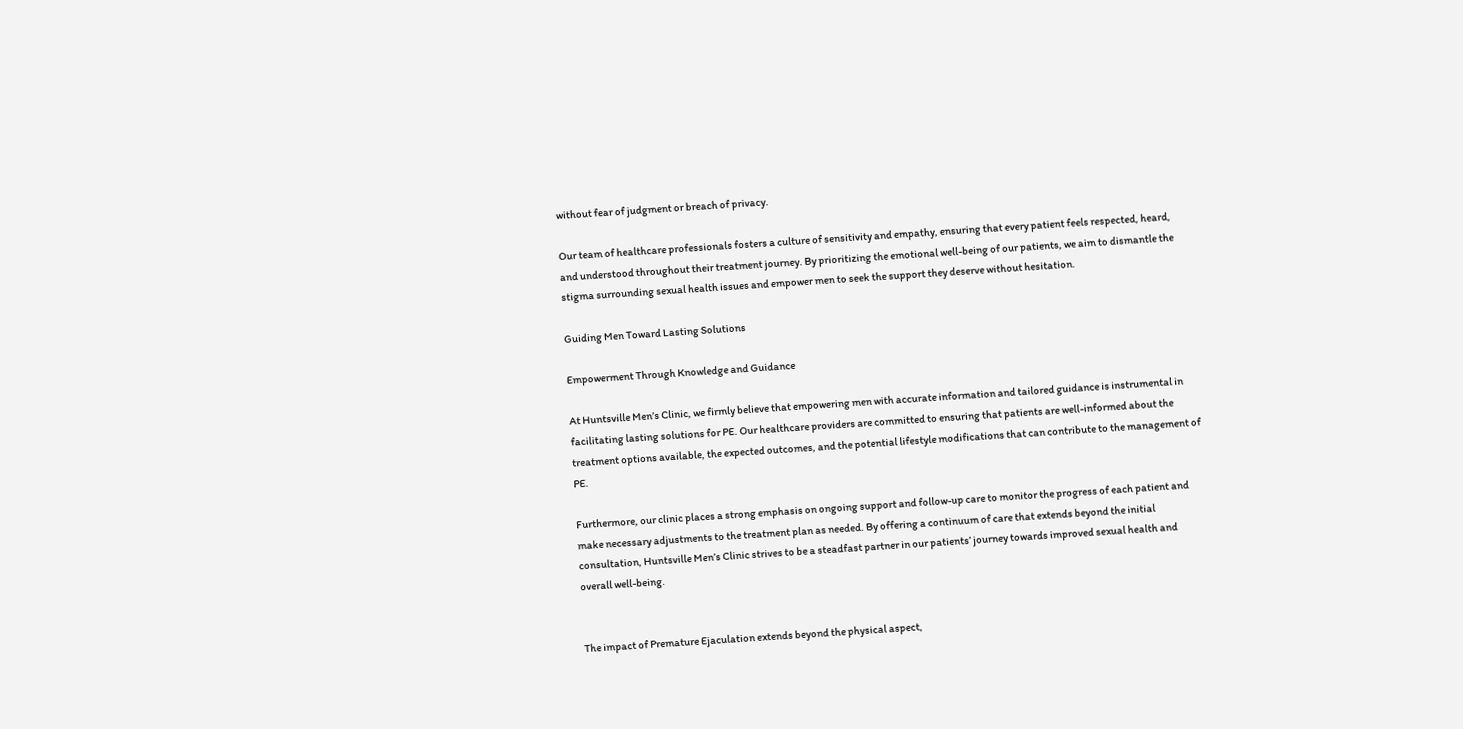without fear of judgment or breach of privacy.

Our team of healthcare professionals fosters a culture of sensitivity and empathy, ensuring that every patient feels respected, heard, and understood throughout their treatment journey. By prioritizing the emotional well-being of our patients, we aim to dismantle the stigma surrounding sexual health issues and empower men to seek the support they deserve without hesitation.

Guiding Men Toward Lasting Solutions

Empowerment Through Knowledge and Guidance

At Huntsville Men’s Clinic, we firmly believe that empowering men with accurate information and tailored guidance is instrumental in facilitating lasting solutions for PE. Our healthcare providers are committed to ensuring that patients are well-informed about the treatment options available, the expected outcomes, and the potential lifestyle modifications that can contribute to the management of PE.

Furthermore, our clinic places a strong emphasis on ongoing support and follow-up care to monitor the progress of each patient and make necessary adjustments to the treatment plan as needed. By offering a continuum of care that extends beyond the initial consultation, Huntsville Men’s Clinic strives to be a steadfast partner in our patients’ journey towards improved sexual health and overall well-being.


The impact of Premature Ejaculation extends beyond the physical aspect,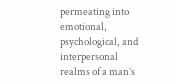permeating into emotional, psychological, and interpersonal realms of a man’s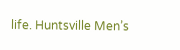life. Huntsville Men’s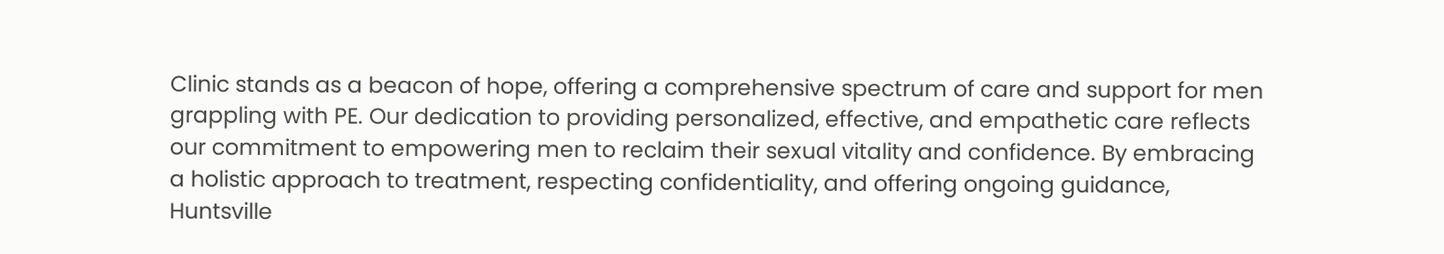Clinic stands as a beacon of hope, offering a comprehensive spectrum of care and support for men grappling with PE. Our dedication to providing personalized, effective, and empathetic care reflects our commitment to empowering men to reclaim their sexual vitality and confidence. By embracing a holistic approach to treatment, respecting confidentiality, and offering ongoing guidance, Huntsville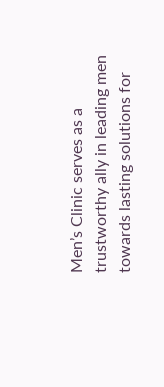Men’s Clinic serves as a trustworthy ally in leading men towards lasting solutions for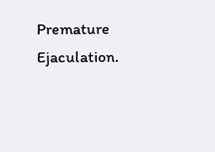Premature Ejaculation.